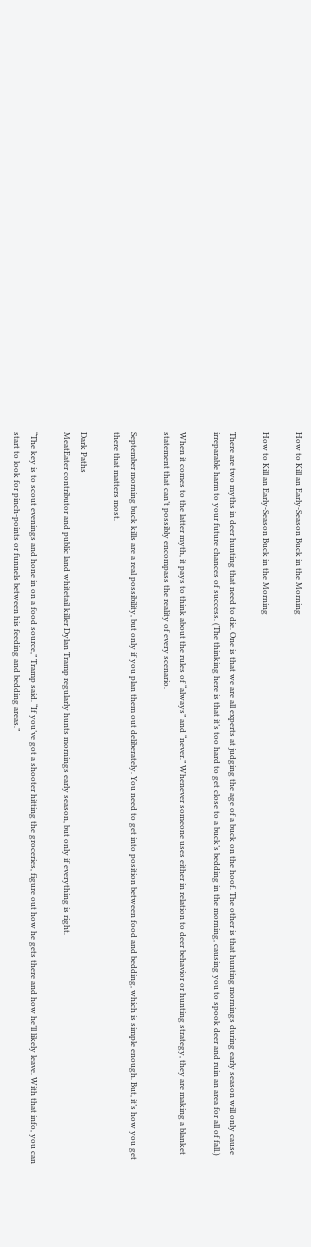How to Kill an Early-Season Buck in the Morning

How to Kill an Early-Season Buck in the Morning

There are two myths in deer hunting that need to die. One is that we are all experts at judging the age of a buck on the hoof. The other is that hunting mornings during early season will only cause irreparable harm to your future chances of success. (The thinking here is that it’s too hard to get close to a buck’s bedding in the morning, causing you to spook deer and ruin an area for all of fall.)

When it comes to the latter myth, it pays to think about the rules of “always” and “never.” Whenever someone uses either in relation to deer behavior or hunting strategy, they are making a blanket statement that can’t possibly encompass the reality of every scenario.

September morning buck kills are a real possibility, but only if you plan them out deliberately. You need to get into position between food and bedding, which is simple enough. But, it’s how you get there that matters most.

Dark Paths
MeatEater contributor and public land whitetail killer Dylan Tramp regularly hunts mornings early season, but only if everything is right.

“The key is to scout evenings and hone in on a food source,” Tramp said. “If you’ve got a shooter hitting the groceries, figure out how he gets there and how he’ll likely leave. With that info, you can start to look for pinch-points or funnels between his feeding and bedding areas.”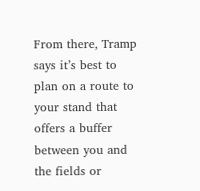From there, Tramp says it’s best to plan on a route to your stand that offers a buffer between you and the fields or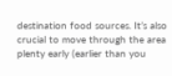destination food sources. It’s also crucial to move through the area plenty early (earlier than you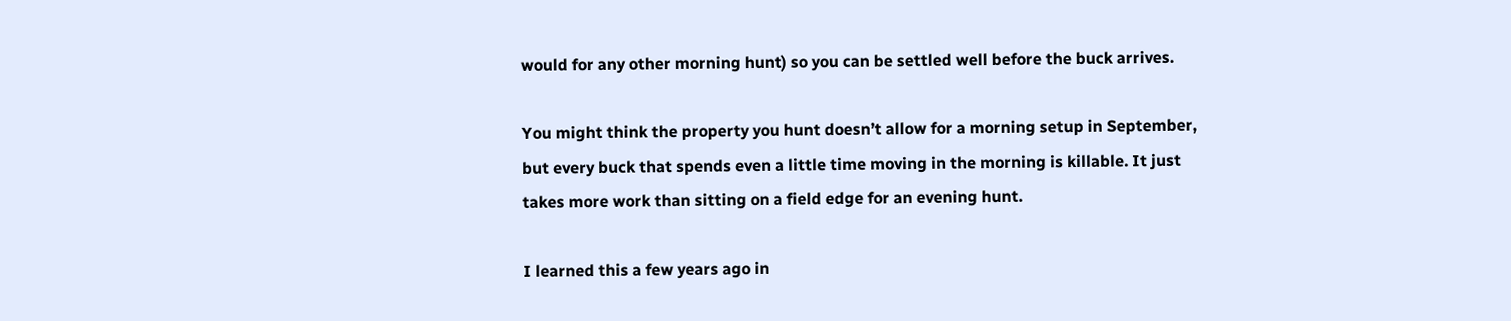would for any other morning hunt) so you can be settled well before the buck arrives.

You might think the property you hunt doesn’t allow for a morning setup in September, but every buck that spends even a little time moving in the morning is killable. It just takes more work than sitting on a field edge for an evening hunt.

I learned this a few years ago in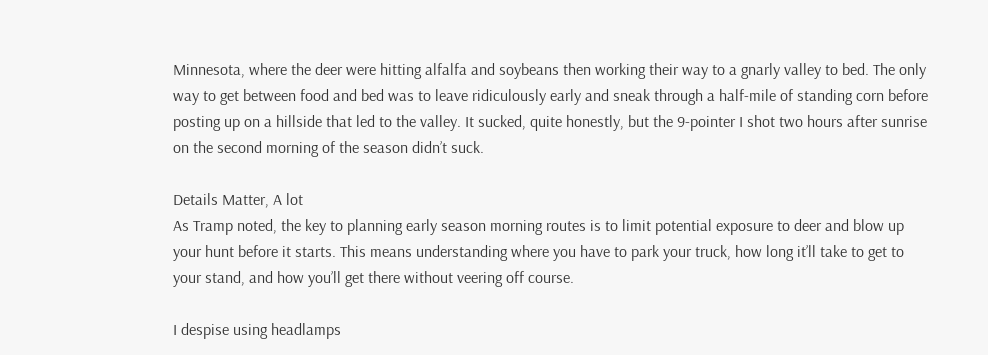Minnesota, where the deer were hitting alfalfa and soybeans then working their way to a gnarly valley to bed. The only way to get between food and bed was to leave ridiculously early and sneak through a half-mile of standing corn before posting up on a hillside that led to the valley. It sucked, quite honestly, but the 9-pointer I shot two hours after sunrise on the second morning of the season didn’t suck.

Details Matter, A lot
As Tramp noted, the key to planning early season morning routes is to limit potential exposure to deer and blow up your hunt before it starts. This means understanding where you have to park your truck, how long it’ll take to get to your stand, and how you’ll get there without veering off course.

I despise using headlamps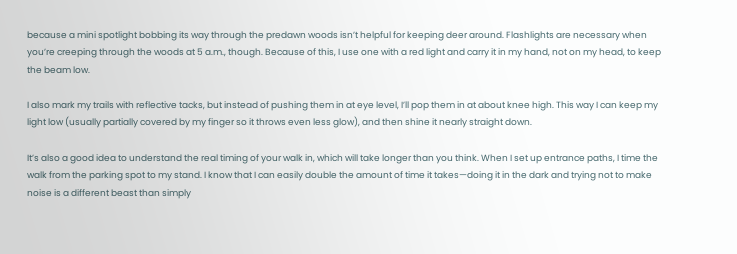because a mini spotlight bobbing its way through the predawn woods isn’t helpful for keeping deer around. Flashlights are necessary when you’re creeping through the woods at 5 a.m., though. Because of this, I use one with a red light and carry it in my hand, not on my head, to keep the beam low.

I also mark my trails with reflective tacks, but instead of pushing them in at eye level, I’ll pop them in at about knee high. This way I can keep my light low (usually partially covered by my finger so it throws even less glow), and then shine it nearly straight down.

It’s also a good idea to understand the real timing of your walk in, which will take longer than you think. When I set up entrance paths, I time the walk from the parking spot to my stand. I know that I can easily double the amount of time it takes—doing it in the dark and trying not to make noise is a different beast than simply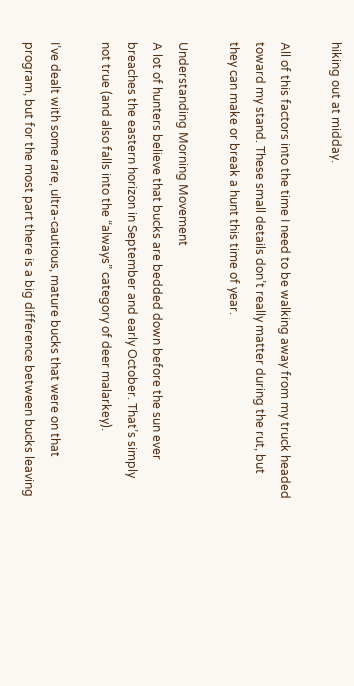hiking out at midday.

All of this factors into the time I need to be walking away from my truck headed toward my stand. These small details don’t really matter during the rut, but they can make or break a hunt this time of year.

Understanding Morning Movement
A lot of hunters believe that bucks are bedded down before the sun ever breaches the eastern horizon in September and early October. That’s simply not true (and also falls into the “always” category of deer malarkey).

I’ve dealt with some rare, ultra-cautious, mature bucks that were on that program, but for the most part there is a big difference between bucks leaving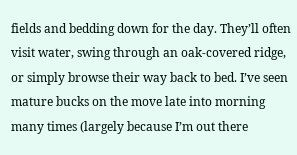fields and bedding down for the day. They’ll often visit water, swing through an oak-covered ridge, or simply browse their way back to bed. I’ve seen mature bucks on the move late into morning many times (largely because I’m out there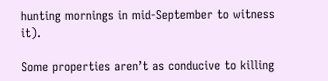hunting mornings in mid-September to witness it).

Some properties aren’t as conducive to killing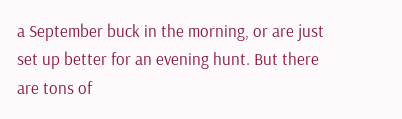a September buck in the morning, or are just set up better for an evening hunt. But there are tons of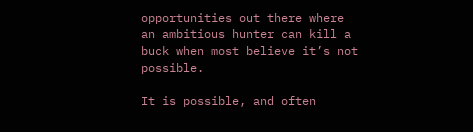opportunities out there where an ambitious hunter can kill a buck when most believe it’s not possible.

It is possible, and often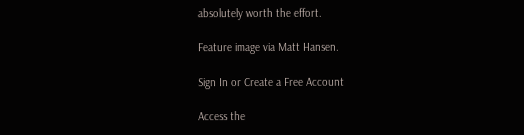absolutely worth the effort.

Feature image via Matt Hansen.

Sign In or Create a Free Account

Access the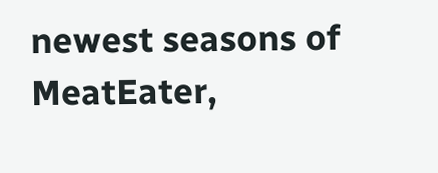newest seasons of MeatEater,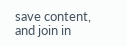save content, and join in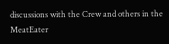discussions with the Crew and others in the MeatEater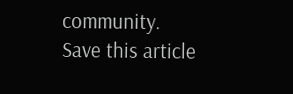community.
Save this article